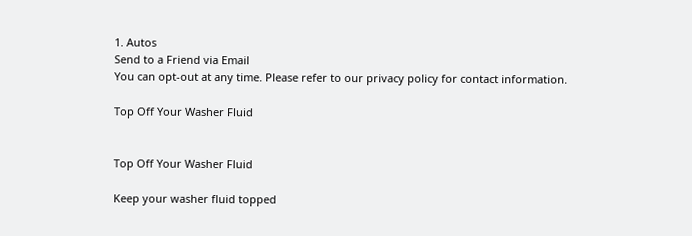1. Autos
Send to a Friend via Email
You can opt-out at any time. Please refer to our privacy policy for contact information.

Top Off Your Washer Fluid


Top Off Your Washer Fluid

Keep your washer fluid topped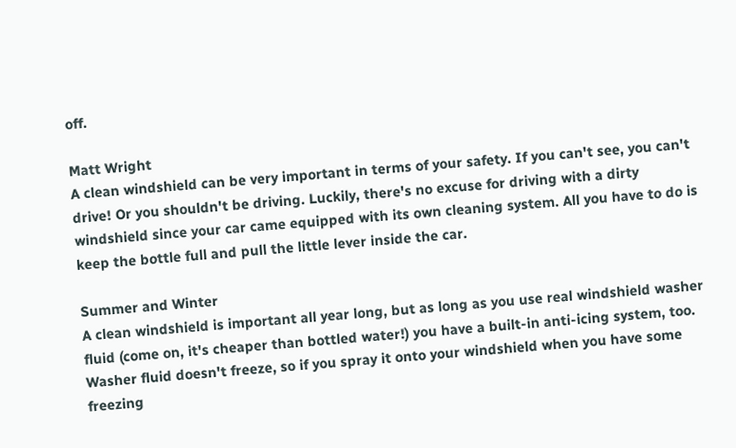off.

Matt Wright
A clean windshield can be very important in terms of your safety. If you can't see, you can't drive! Or you shouldn't be driving. Luckily, there's no excuse for driving with a dirty windshield since your car came equipped with its own cleaning system. All you have to do is keep the bottle full and pull the little lever inside the car.

Summer and Winter
A clean windshield is important all year long, but as long as you use real windshield washer fluid (come on, it's cheaper than bottled water!) you have a built-in anti-icing system, too. Washer fluid doesn't freeze, so if you spray it onto your windshield when you have some freezing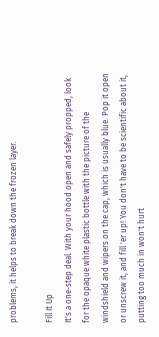problems, it helps to break down the frozen layer.

Fill It Up
It's a one-step deal. With your hood open and safely propped, look for the opaque white plastic bottle with the picture of the windshield and wipers on the cap, which is usually blue. Pop it open or unscrew it, and fill 'er up! You don't have to be scientific about it, putting too much in won't hurt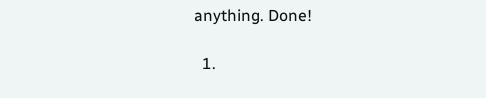anything. Done!

  1.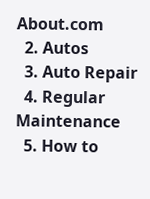About.com
  2. Autos
  3. Auto Repair
  4. Regular Maintenance
  5. How to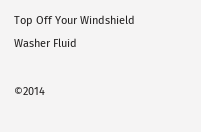Top Off Your Windshield Washer Fluid

©2014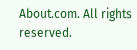About.com. All rights reserved.